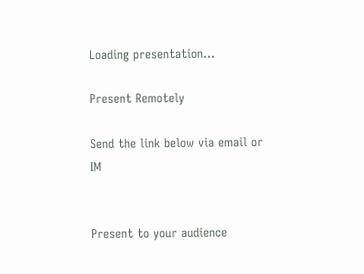Loading presentation...

Present Remotely

Send the link below via email or IM


Present to your audience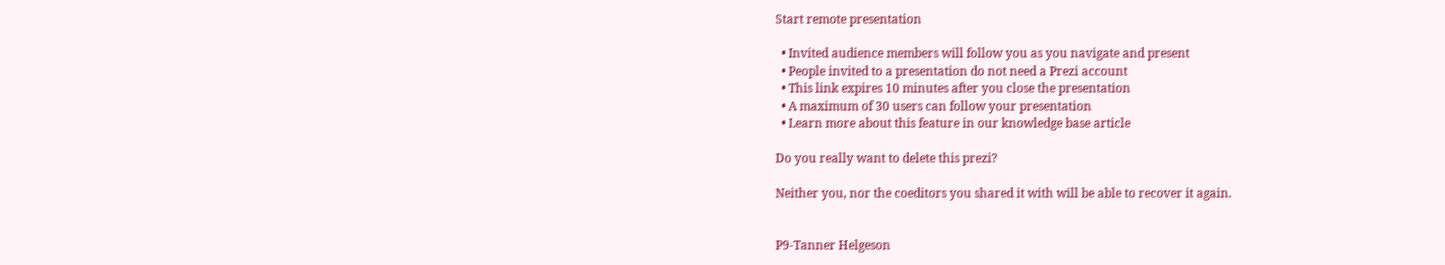Start remote presentation

  • Invited audience members will follow you as you navigate and present
  • People invited to a presentation do not need a Prezi account
  • This link expires 10 minutes after you close the presentation
  • A maximum of 30 users can follow your presentation
  • Learn more about this feature in our knowledge base article

Do you really want to delete this prezi?

Neither you, nor the coeditors you shared it with will be able to recover it again.


P9-Tanner Helgeson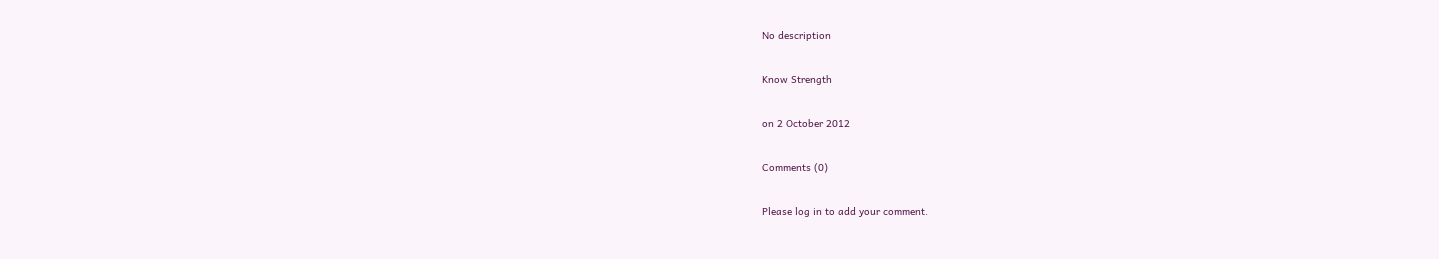No description

Know Strength

on 2 October 2012

Comments (0)

Please log in to add your comment.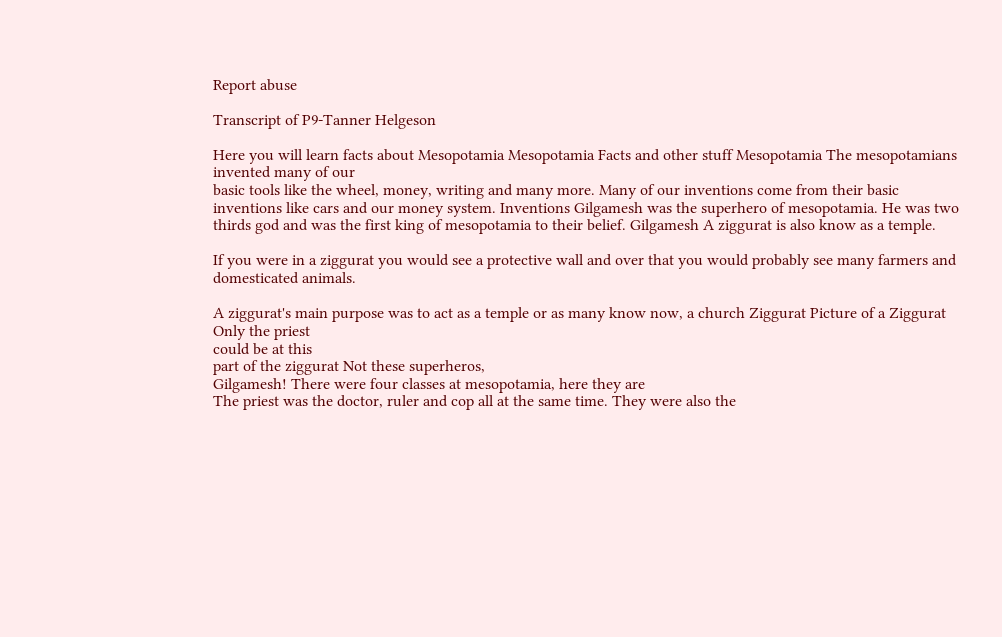Report abuse

Transcript of P9-Tanner Helgeson

Here you will learn facts about Mesopotamia Mesopotamia Facts and other stuff Mesopotamia The mesopotamians invented many of our
basic tools like the wheel, money, writing and many more. Many of our inventions come from their basic inventions like cars and our money system. Inventions Gilgamesh was the superhero of mesopotamia. He was two thirds god and was the first king of mesopotamia to their belief. Gilgamesh A ziggurat is also know as a temple.

If you were in a ziggurat you would see a protective wall and over that you would probably see many farmers and domesticated animals.

A ziggurat's main purpose was to act as a temple or as many know now, a church Ziggurat Picture of a Ziggurat Only the priest
could be at this
part of the ziggurat Not these superheros,
Gilgamesh! There were four classes at mesopotamia, here they are
The priest was the doctor, ruler and cop all at the same time. They were also the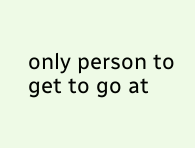only person to get to go at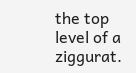the top level of a ziggurat.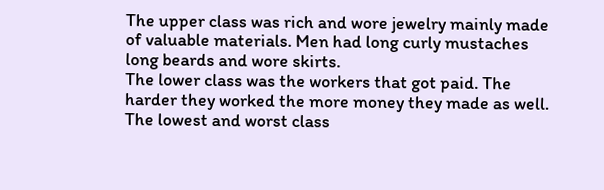The upper class was rich and wore jewelry mainly made of valuable materials. Men had long curly mustaches long beards and wore skirts.
The lower class was the workers that got paid. The harder they worked the more money they made as well.
The lowest and worst class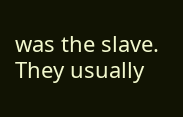was the slave.
They usually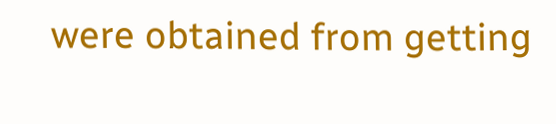were obtained from getting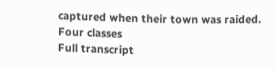captured when their town was raided.
Four classes
Full transcript